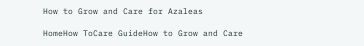How to Grow and Care for Azaleas

HomeHow ToCare GuideHow to Grow and Care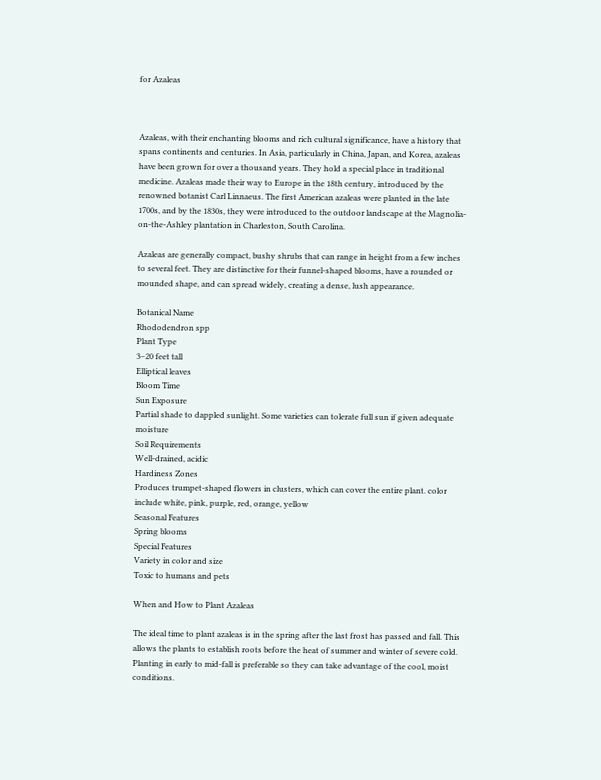for Azaleas



Azaleas, with their enchanting blooms and rich cultural significance, have a history that spans continents and centuries. In Asia, particularly in China, Japan, and Korea, azaleas have been grown for over a thousand years. They hold a special place in traditional medicine. Azaleas made their way to Europe in the 18th century, introduced by the renowned botanist Carl Linnaeus. The first American azaleas were planted in the late 1700s, and by the 1830s, they were introduced to the outdoor landscape at the Magnolia-on-the-Ashley plantation in Charleston, South Carolina.

Azaleas are generally compact, bushy shrubs that can range in height from a few inches to several feet. They are distinctive for their funnel-shaped blooms, have a rounded or mounded shape, and can spread widely, creating a dense, lush appearance.

Botanical Name
Rhododendron spp
Plant Type
3–20 feet tall
Elliptical leaves
Bloom Time
Sun Exposure
Partial shade to dappled sunlight. Some varieties can tolerate full sun if given adequate moisture
Soil Requirements
Well-drained, acidic
Hardiness Zones
Produces trumpet-shaped flowers in clusters, which can cover the entire plant. color include white, pink, purple, red, orange, yellow
Seasonal Features
Spring blooms
Special Features
Variety in color and size
Toxic to humans and pets

When and How to Plant Azaleas

The ideal time to plant azaleas is in the spring after the last frost has passed and fall. This allows the plants to establish roots before the heat of summer and winter of severe cold. Planting in early to mid-fall is preferable so they can take advantage of the cool, moist conditions.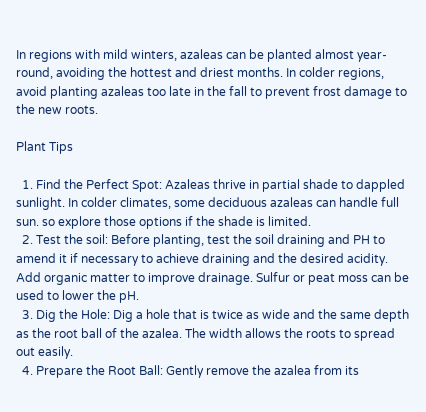In regions with mild winters, azaleas can be planted almost year-round, avoiding the hottest and driest months. In colder regions, avoid planting azaleas too late in the fall to prevent frost damage to the new roots.

Plant Tips

  1. Find the Perfect Spot: Azaleas thrive in partial shade to dappled sunlight. In colder climates, some deciduous azaleas can handle full sun. so explore those options if the shade is limited.
  2. Test the soil: Before planting, test the soil draining and PH to amend it if necessary to achieve draining and the desired acidity. Add organic matter to improve drainage. Sulfur or peat moss can be used to lower the pH.
  3. Dig the Hole: Dig a hole that is twice as wide and the same depth as the root ball of the azalea. The width allows the roots to spread out easily.
  4. Prepare the Root Ball: Gently remove the azalea from its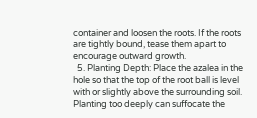container and loosen the roots. If the roots are tightly bound, tease them apart to encourage outward growth.
  5. Planting Depth: Place the azalea in the hole so that the top of the root ball is level with or slightly above the surrounding soil. Planting too deeply can suffocate the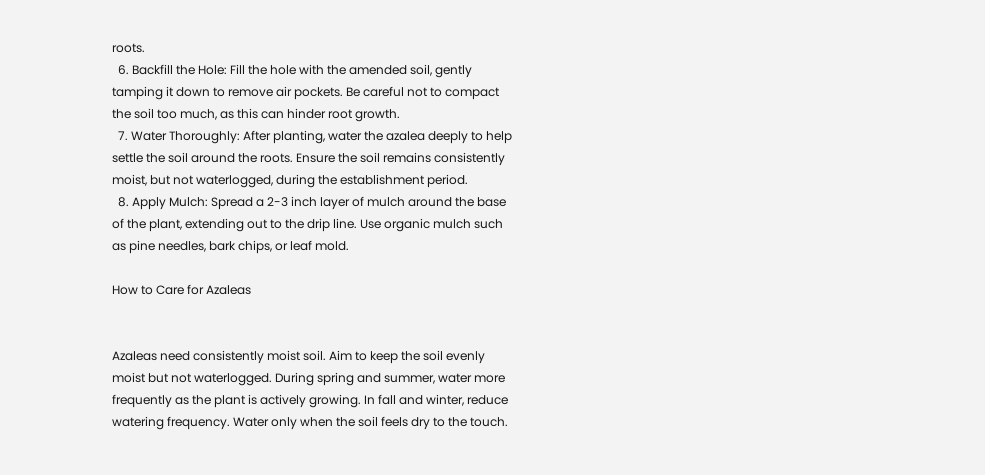roots.
  6. Backfill the Hole: Fill the hole with the amended soil, gently tamping it down to remove air pockets. Be careful not to compact the soil too much, as this can hinder root growth.
  7. Water Thoroughly: After planting, water the azalea deeply to help settle the soil around the roots. Ensure the soil remains consistently moist, but not waterlogged, during the establishment period.
  8. Apply Mulch: Spread a 2-3 inch layer of mulch around the base of the plant, extending out to the drip line. Use organic mulch such as pine needles, bark chips, or leaf mold.

How to Care for Azaleas


Azaleas need consistently moist soil. Aim to keep the soil evenly moist but not waterlogged. During spring and summer, water more frequently as the plant is actively growing. In fall and winter, reduce watering frequency. Water only when the soil feels dry to the touch.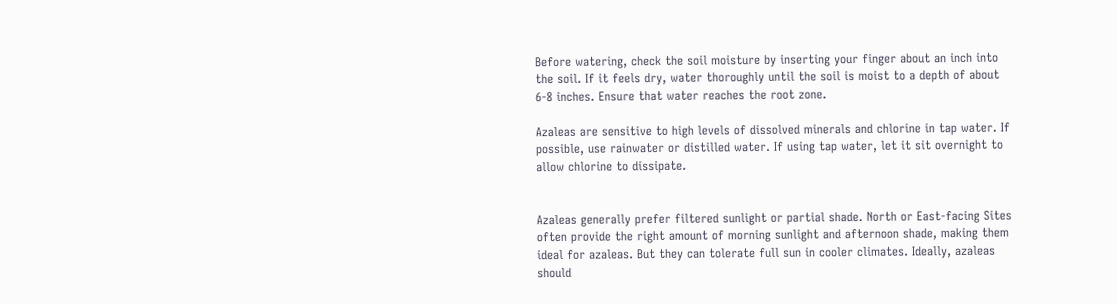Before watering, check the soil moisture by inserting your finger about an inch into the soil. If it feels dry, water thoroughly until the soil is moist to a depth of about 6-8 inches. Ensure that water reaches the root zone.

Azaleas are sensitive to high levels of dissolved minerals and chlorine in tap water. If possible, use rainwater or distilled water. If using tap water, let it sit overnight to allow chlorine to dissipate.


Azaleas generally prefer filtered sunlight or partial shade. North or East-facing Sites often provide the right amount of morning sunlight and afternoon shade, making them ideal for azaleas. But they can tolerate full sun in cooler climates. Ideally, azaleas should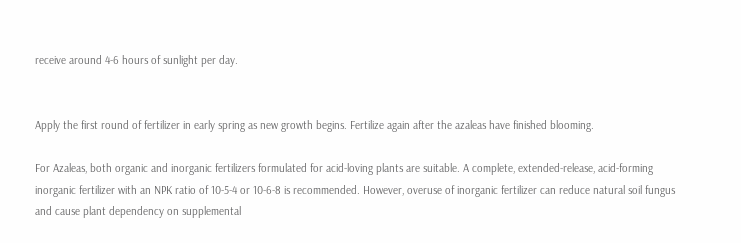receive around 4-6 hours of sunlight per day.


Apply the first round of fertilizer in early spring as new growth begins. Fertilize again after the azaleas have finished blooming.

For Azaleas, both organic and inorganic fertilizers formulated for acid-loving plants are suitable. A complete, extended-release, acid-forming inorganic fertilizer with an NPK ratio of 10-5-4 or 10-6-8 is recommended. However, overuse of inorganic fertilizer can reduce natural soil fungus and cause plant dependency on supplemental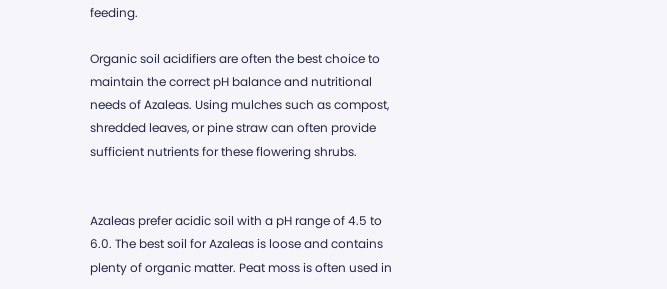feeding.

Organic soil acidifiers are often the best choice to maintain the correct pH balance and nutritional needs of Azaleas. Using mulches such as compost, shredded leaves, or pine straw can often provide sufficient nutrients for these flowering shrubs.


Azaleas prefer acidic soil with a pH range of 4.5 to 6.0. The best soil for Azaleas is loose and contains plenty of organic matter. Peat moss is often used in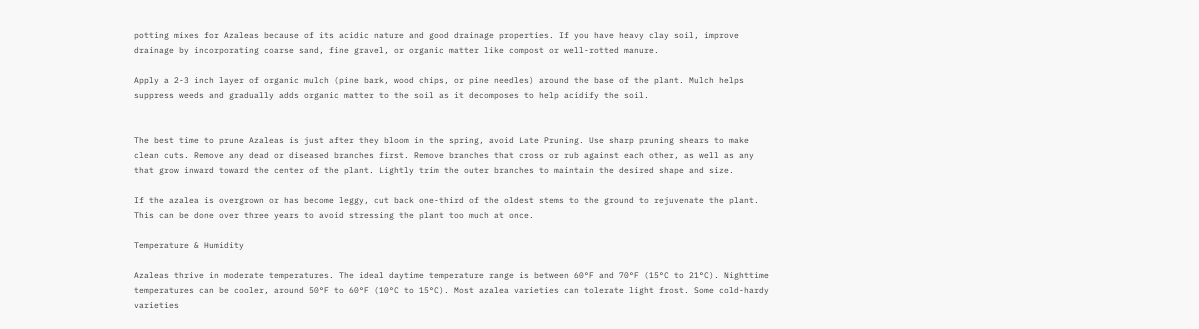potting mixes for Azaleas because of its acidic nature and good drainage properties. If you have heavy clay soil, improve drainage by incorporating coarse sand, fine gravel, or organic matter like compost or well-rotted manure.

Apply a 2-3 inch layer of organic mulch (pine bark, wood chips, or pine needles) around the base of the plant. Mulch helps suppress weeds and gradually adds organic matter to the soil as it decomposes to help acidify the soil.


The best time to prune Azaleas is just after they bloom in the spring, avoid Late Pruning. Use sharp pruning shears to make clean cuts. Remove any dead or diseased branches first. Remove branches that cross or rub against each other, as well as any that grow inward toward the center of the plant. Lightly trim the outer branches to maintain the desired shape and size.

If the azalea is overgrown or has become leggy, cut back one-third of the oldest stems to the ground to rejuvenate the plant. This can be done over three years to avoid stressing the plant too much at once.

Temperature & Humidity

Azaleas thrive in moderate temperatures. The ideal daytime temperature range is between 60°F and 70°F (15°C to 21°C). Nighttime temperatures can be cooler, around 50°F to 60°F (10°C to 15°C). Most azalea varieties can tolerate light frost. Some cold-hardy varieties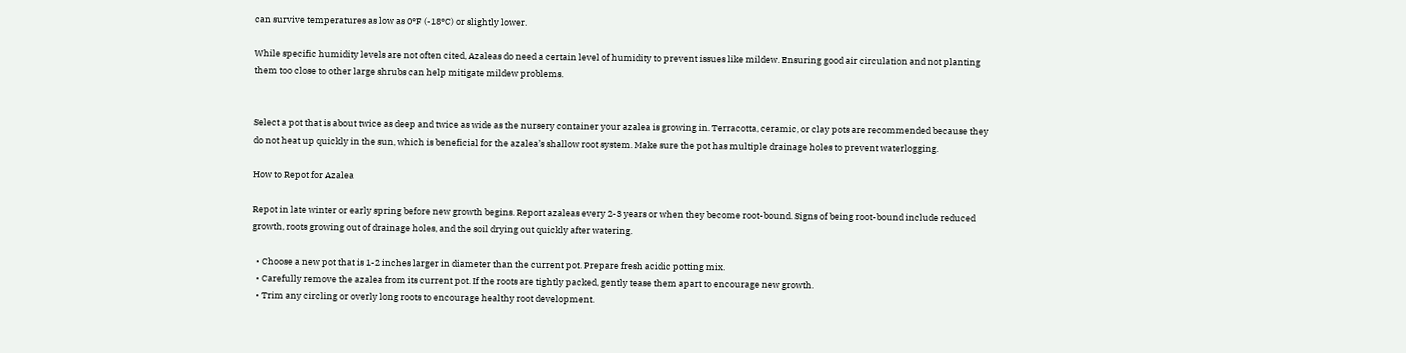can survive temperatures as low as 0°F (-18°C) or slightly lower.

While specific humidity levels are not often cited, Azaleas do need a certain level of humidity to prevent issues like mildew. Ensuring good air circulation and not planting them too close to other large shrubs can help mitigate mildew problems.


Select a pot that is about twice as deep and twice as wide as the nursery container your azalea is growing in. Terracotta, ceramic, or clay pots are recommended because they do not heat up quickly in the sun, which is beneficial for the azalea’s shallow root system. Make sure the pot has multiple drainage holes to prevent waterlogging.

How to Repot for Azalea

Repot in late winter or early spring before new growth begins. Report azaleas every 2-3 years or when they become root-bound. Signs of being root-bound include reduced growth, roots growing out of drainage holes, and the soil drying out quickly after watering.

  • Choose a new pot that is 1-2 inches larger in diameter than the current pot. Prepare fresh acidic potting mix.
  • Carefully remove the azalea from its current pot. If the roots are tightly packed, gently tease them apart to encourage new growth.
  • Trim any circling or overly long roots to encourage healthy root development.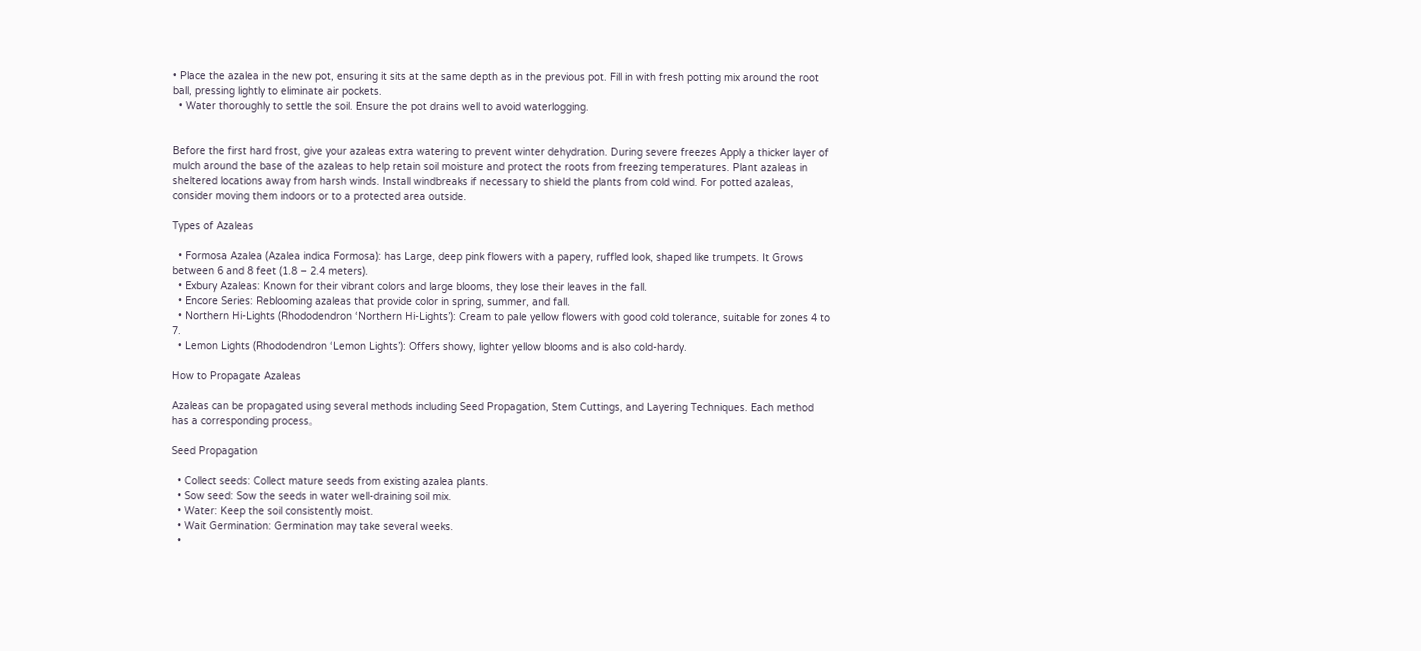• Place the azalea in the new pot, ensuring it sits at the same depth as in the previous pot. Fill in with fresh potting mix around the root ball, pressing lightly to eliminate air pockets.
  • Water thoroughly to settle the soil. Ensure the pot drains well to avoid waterlogging.


Before the first hard frost, give your azaleas extra watering to prevent winter dehydration. During severe freezes Apply a thicker layer of mulch around the base of the azaleas to help retain soil moisture and protect the roots from freezing temperatures. Plant azaleas in sheltered locations away from harsh winds. Install windbreaks if necessary to shield the plants from cold wind. For potted azaleas, consider moving them indoors or to a protected area outside.

Types of Azaleas

  • Formosa Azalea (Azalea indica Formosa): has Large, deep pink flowers with a papery, ruffled look, shaped like trumpets. It Grows between 6 and 8 feet (1.8 – 2.4 meters).
  • Exbury Azaleas: Known for their vibrant colors and large blooms, they lose their leaves in the fall.
  • Encore Series: Reblooming azaleas that provide color in spring, summer, and fall.
  • Northern Hi-Lights (Rhododendron ‘Northern Hi-Lights’): Cream to pale yellow flowers with good cold tolerance, suitable for zones 4 to 7.
  • Lemon Lights (Rhododendron ‘Lemon Lights’): Offers showy, lighter yellow blooms and is also cold-hardy.

How to Propagate Azaleas

Azaleas can be propagated using several methods including Seed Propagation, Stem Cuttings, and Layering Techniques. Each method has a corresponding process。

Seed Propagation

  • Collect seeds: Collect mature seeds from existing azalea plants.
  • Sow seed: Sow the seeds in water well-draining soil mix.
  • Water: Keep the soil consistently moist.
  • Wait Germination: Germination may take several weeks.
  •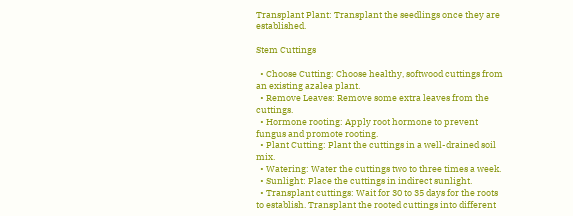Transplant Plant: Transplant the seedlings once they are established.

Stem Cuttings

  • Choose Cutting: Choose healthy, softwood cuttings from an existing azalea plant.
  • Remove Leaves: Remove some extra leaves from the cuttings.
  • Hormone rooting: Apply root hormone to prevent fungus and promote rooting.
  • Plant Cutting: Plant the cuttings in a well-drained soil mix.
  • Watering: Water the cuttings two to three times a week.
  • Sunlight: Place the cuttings in indirect sunlight.
  • Transplant cuttings: Wait for 30 to 35 days for the roots to establish. Transplant the rooted cuttings into different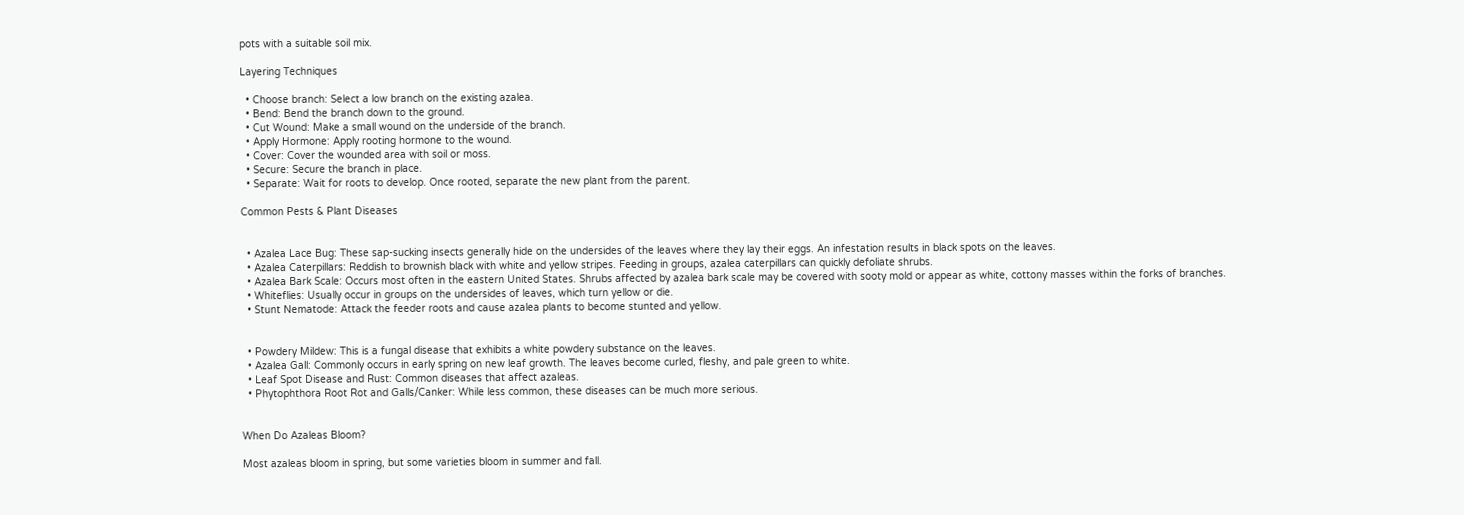pots with a suitable soil mix.

Layering Techniques

  • Choose branch: Select a low branch on the existing azalea.
  • Bend: Bend the branch down to the ground.
  • Cut Wound: Make a small wound on the underside of the branch.
  • Apply Hormone: Apply rooting hormone to the wound.
  • Cover: Cover the wounded area with soil or moss.
  • Secure: Secure the branch in place.
  • Separate: Wait for roots to develop. Once rooted, separate the new plant from the parent.

Common Pests & Plant Diseases


  • Azalea Lace Bug: These sap-sucking insects generally hide on the undersides of the leaves where they lay their eggs. An infestation results in black spots on the leaves.
  • Azalea Caterpillars: Reddish to brownish black with white and yellow stripes. Feeding in groups, azalea caterpillars can quickly defoliate shrubs.
  • Azalea Bark Scale: Occurs most often in the eastern United States. Shrubs affected by azalea bark scale may be covered with sooty mold or appear as white, cottony masses within the forks of branches.
  • Whiteflies: Usually occur in groups on the undersides of leaves, which turn yellow or die.
  • Stunt Nematode: Attack the feeder roots and cause azalea plants to become stunted and yellow.


  • Powdery Mildew: This is a fungal disease that exhibits a white powdery substance on the leaves.
  • Azalea Gall: Commonly occurs in early spring on new leaf growth. The leaves become curled, fleshy, and pale green to white.
  • Leaf Spot Disease and Rust: Common diseases that affect azaleas.
  • Phytophthora Root Rot and Galls/Canker: While less common, these diseases can be much more serious.


When Do Azaleas Bloom?

Most azaleas bloom in spring, but some varieties bloom in summer and fall.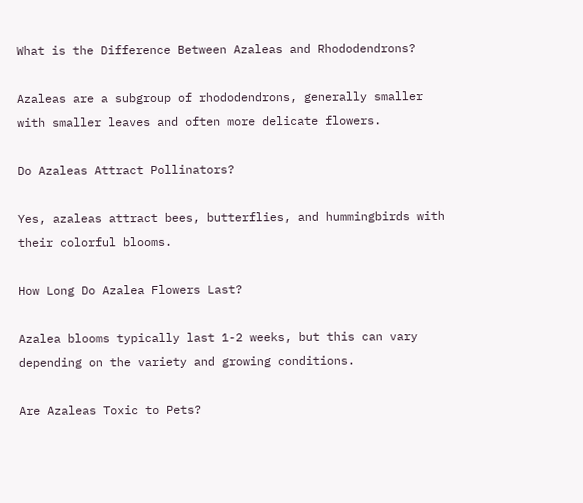What is the Difference Between Azaleas and Rhododendrons?

Azaleas are a subgroup of rhododendrons, generally smaller with smaller leaves and often more delicate flowers.

Do Azaleas Attract Pollinators?

Yes, azaleas attract bees, butterflies, and hummingbirds with their colorful blooms.

How Long Do Azalea Flowers Last?

Azalea blooms typically last 1-2 weeks, but this can vary depending on the variety and growing conditions.

Are Azaleas Toxic to Pets?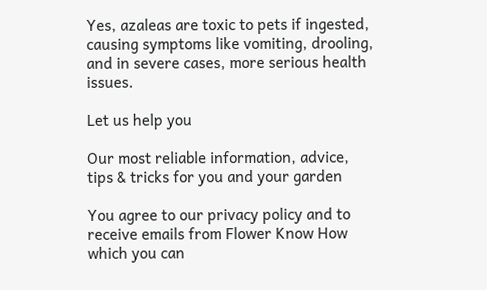Yes, azaleas are toxic to pets if ingested, causing symptoms like vomiting, drooling, and in severe cases, more serious health issues.

Let us help you

Our most reliable information, advice, tips & tricks for you and your garden

You agree to our privacy policy and to receive emails from Flower Know How which you can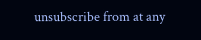unsubscribe from at any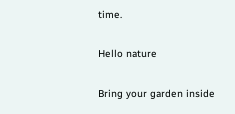time.

Hello nature

Bring your garden inside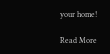your home!

Read More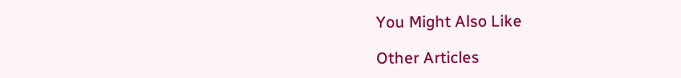You Might Also Like

Other Articles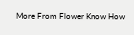More From Flower Know How